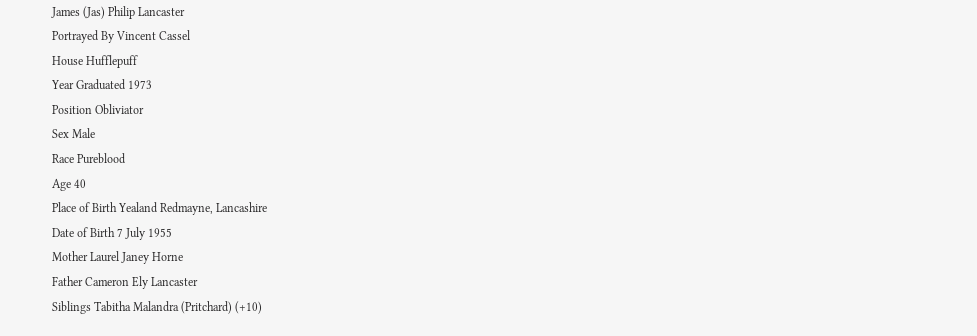James (Jas) Philip Lancaster
Portrayed By Vincent Cassel
House Hufflepuff
Year Graduated 1973
Position Obliviator
Sex Male
Race Pureblood
Age 40
Place of Birth Yealand Redmayne, Lancashire
Date of Birth 7 July 1955
Mother Laurel Janey Horne
Father Cameron Ely Lancaster
Siblings Tabitha Malandra (Pritchard) (+10)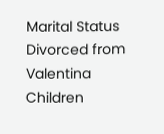Marital Status Divorced from Valentina
Children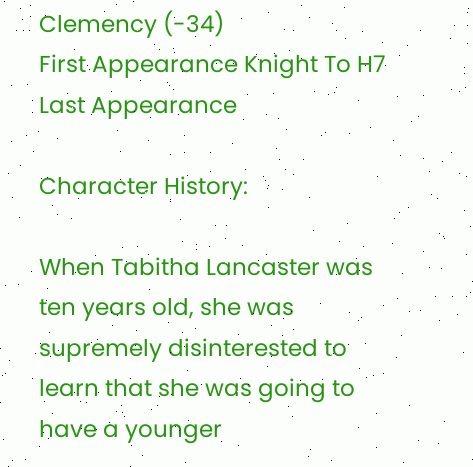Clemency (-34)
First Appearance Knight To H7
Last Appearance

Character History:

When Tabitha Lancaster was ten years old, she was supremely disinterested to learn that she was going to have a younger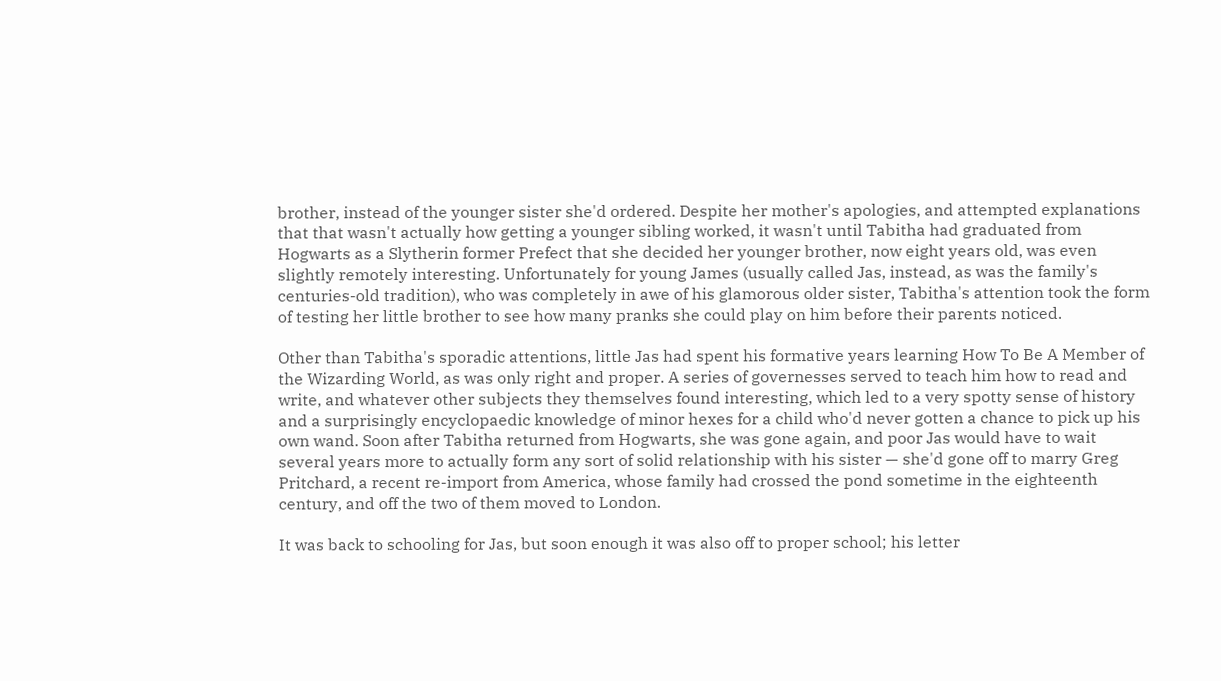brother, instead of the younger sister she'd ordered. Despite her mother's apologies, and attempted explanations that that wasn't actually how getting a younger sibling worked, it wasn't until Tabitha had graduated from Hogwarts as a Slytherin former Prefect that she decided her younger brother, now eight years old, was even slightly remotely interesting. Unfortunately for young James (usually called Jas, instead, as was the family's centuries-old tradition), who was completely in awe of his glamorous older sister, Tabitha's attention took the form of testing her little brother to see how many pranks she could play on him before their parents noticed.

Other than Tabitha's sporadic attentions, little Jas had spent his formative years learning How To Be A Member of the Wizarding World, as was only right and proper. A series of governesses served to teach him how to read and write, and whatever other subjects they themselves found interesting, which led to a very spotty sense of history and a surprisingly encyclopaedic knowledge of minor hexes for a child who'd never gotten a chance to pick up his own wand. Soon after Tabitha returned from Hogwarts, she was gone again, and poor Jas would have to wait several years more to actually form any sort of solid relationship with his sister — she'd gone off to marry Greg Pritchard, a recent re-import from America, whose family had crossed the pond sometime in the eighteenth century, and off the two of them moved to London.

It was back to schooling for Jas, but soon enough it was also off to proper school; his letter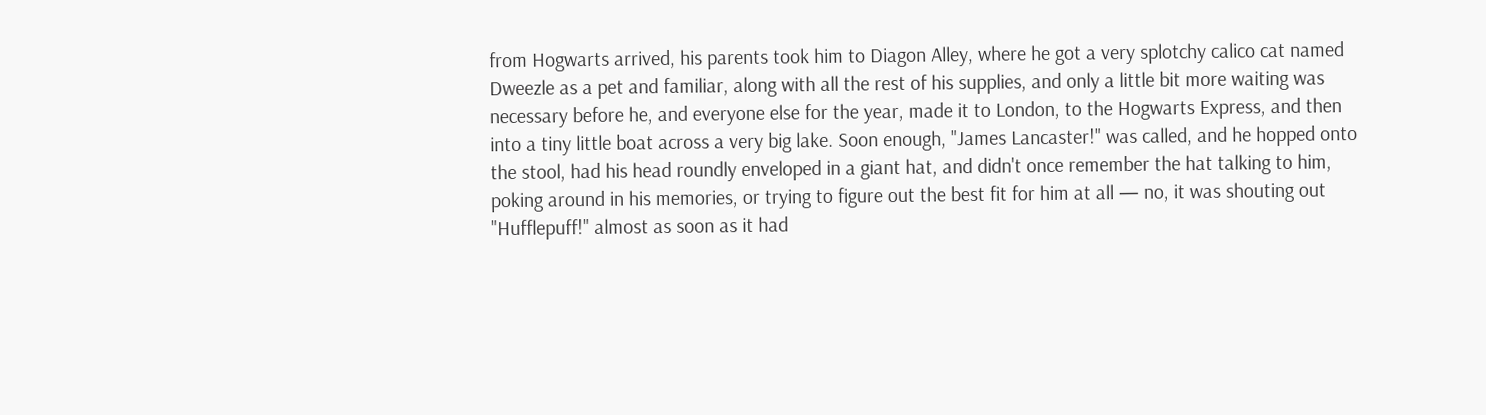from Hogwarts arrived, his parents took him to Diagon Alley, where he got a very splotchy calico cat named Dweezle as a pet and familiar, along with all the rest of his supplies, and only a little bit more waiting was necessary before he, and everyone else for the year, made it to London, to the Hogwarts Express, and then into a tiny little boat across a very big lake. Soon enough, "James Lancaster!" was called, and he hopped onto the stool, had his head roundly enveloped in a giant hat, and didn't once remember the hat talking to him, poking around in his memories, or trying to figure out the best fit for him at all — no, it was shouting out "Hufflepuff!" almost as soon as it had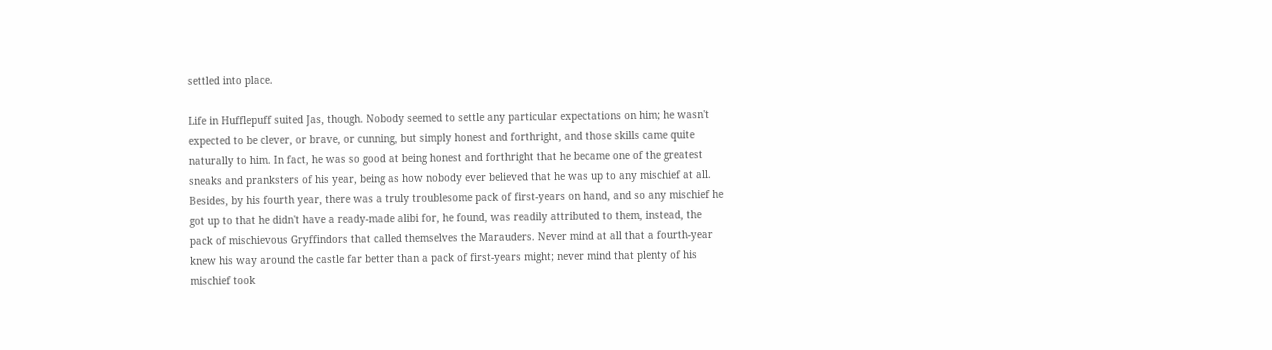settled into place.

Life in Hufflepuff suited Jas, though. Nobody seemed to settle any particular expectations on him; he wasn't expected to be clever, or brave, or cunning, but simply honest and forthright, and those skills came quite naturally to him. In fact, he was so good at being honest and forthright that he became one of the greatest sneaks and pranksters of his year, being as how nobody ever believed that he was up to any mischief at all. Besides, by his fourth year, there was a truly troublesome pack of first-years on hand, and so any mischief he got up to that he didn't have a ready-made alibi for, he found, was readily attributed to them, instead, the pack of mischievous Gryffindors that called themselves the Marauders. Never mind at all that a fourth-year knew his way around the castle far better than a pack of first-years might; never mind that plenty of his mischief took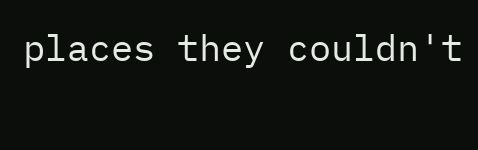places they couldn't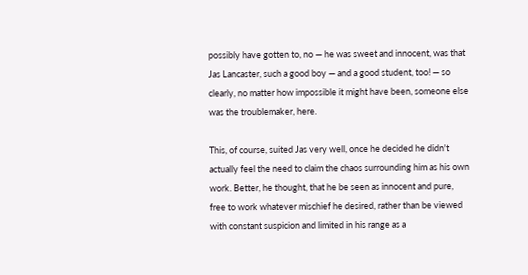possibly have gotten to, no — he was sweet and innocent, was that Jas Lancaster, such a good boy — and a good student, too! — so clearly, no matter how impossible it might have been, someone else was the troublemaker, here.

This, of course, suited Jas very well, once he decided he didn't actually feel the need to claim the chaos surrounding him as his own work. Better, he thought, that he be seen as innocent and pure, free to work whatever mischief he desired, rather than be viewed with constant suspicion and limited in his range as a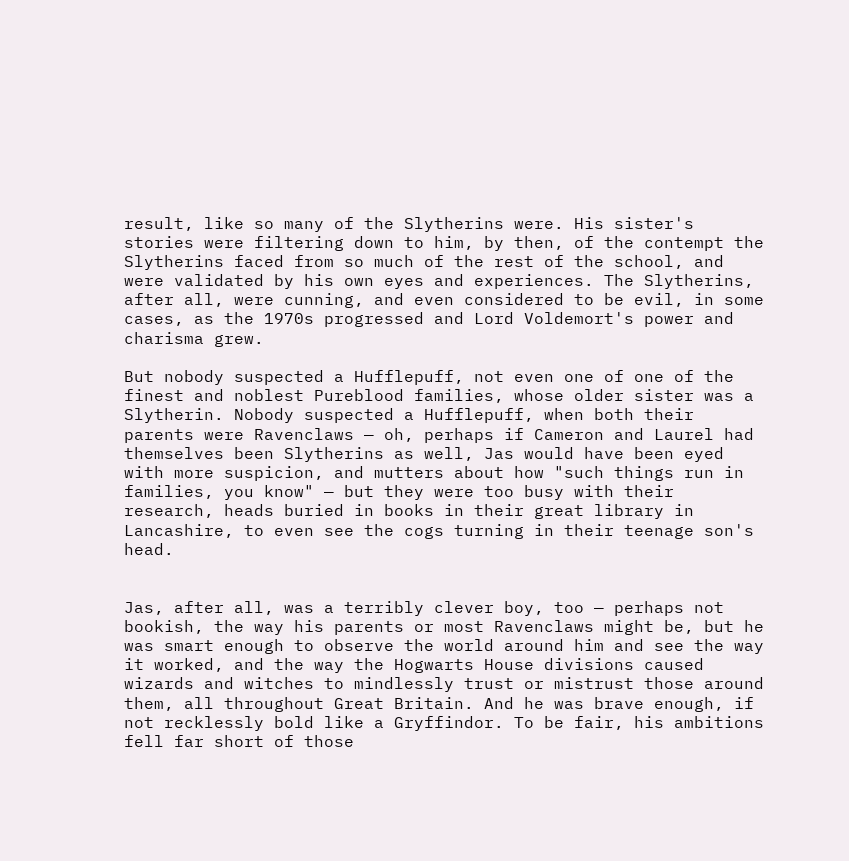result, like so many of the Slytherins were. His sister's stories were filtering down to him, by then, of the contempt the Slytherins faced from so much of the rest of the school, and were validated by his own eyes and experiences. The Slytherins, after all, were cunning, and even considered to be evil, in some cases, as the 1970s progressed and Lord Voldemort's power and charisma grew.

But nobody suspected a Hufflepuff, not even one of one of the finest and noblest Pureblood families, whose older sister was a Slytherin. Nobody suspected a Hufflepuff, when both their parents were Ravenclaws — oh, perhaps if Cameron and Laurel had themselves been Slytherins as well, Jas would have been eyed with more suspicion, and mutters about how "such things run in families, you know" — but they were too busy with their research, heads buried in books in their great library in Lancashire, to even see the cogs turning in their teenage son's head.


Jas, after all, was a terribly clever boy, too — perhaps not bookish, the way his parents or most Ravenclaws might be, but he was smart enough to observe the world around him and see the way it worked, and the way the Hogwarts House divisions caused wizards and witches to mindlessly trust or mistrust those around them, all throughout Great Britain. And he was brave enough, if not recklessly bold like a Gryffindor. To be fair, his ambitions fell far short of those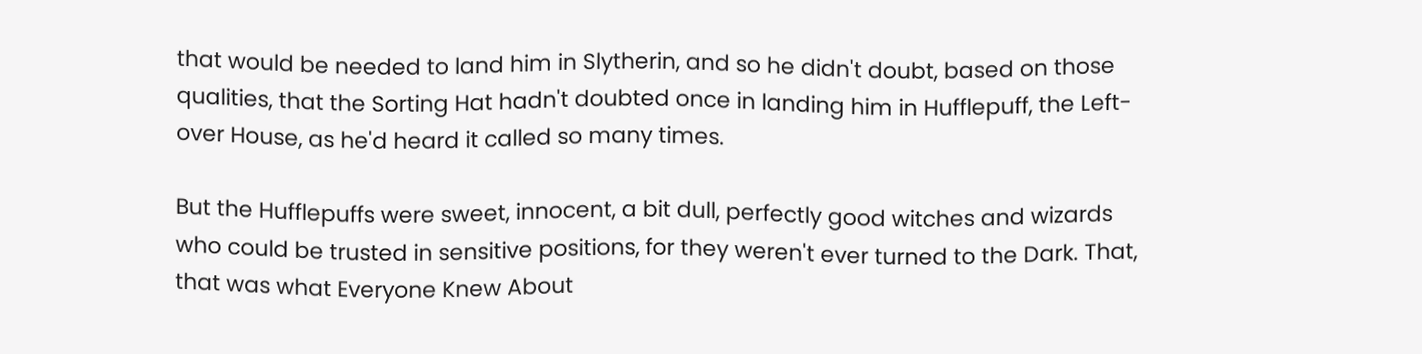that would be needed to land him in Slytherin, and so he didn't doubt, based on those qualities, that the Sorting Hat hadn't doubted once in landing him in Hufflepuff, the Left-over House, as he'd heard it called so many times.

But the Hufflepuffs were sweet, innocent, a bit dull, perfectly good witches and wizards who could be trusted in sensitive positions, for they weren't ever turned to the Dark. That, that was what Everyone Knew About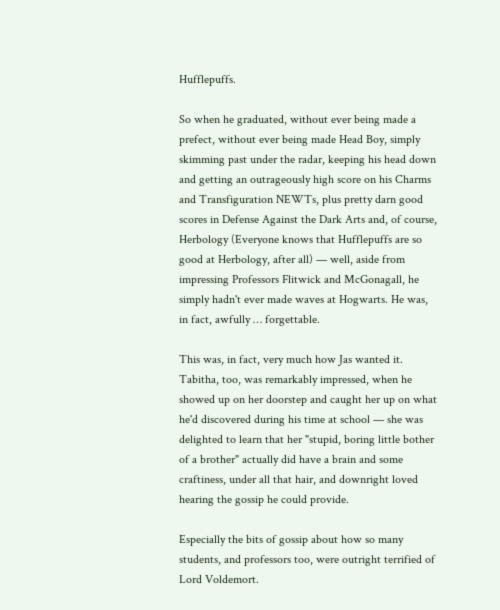Hufflepuffs.

So when he graduated, without ever being made a prefect, without ever being made Head Boy, simply skimming past under the radar, keeping his head down and getting an outrageously high score on his Charms and Transfiguration NEWTs, plus pretty darn good scores in Defense Against the Dark Arts and, of course, Herbology (Everyone knows that Hufflepuffs are so good at Herbology, after all) — well, aside from impressing Professors Flitwick and McGonagall, he simply hadn't ever made waves at Hogwarts. He was, in fact, awfully … forgettable.

This was, in fact, very much how Jas wanted it. Tabitha, too, was remarkably impressed, when he showed up on her doorstep and caught her up on what he'd discovered during his time at school — she was delighted to learn that her "stupid, boring little bother of a brother" actually did have a brain and some craftiness, under all that hair, and downright loved hearing the gossip he could provide.

Especially the bits of gossip about how so many students, and professors too, were outright terrified of Lord Voldemort.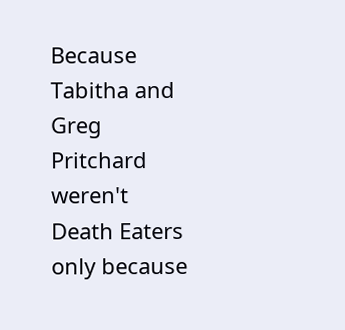Because Tabitha and Greg Pritchard weren't Death Eaters only because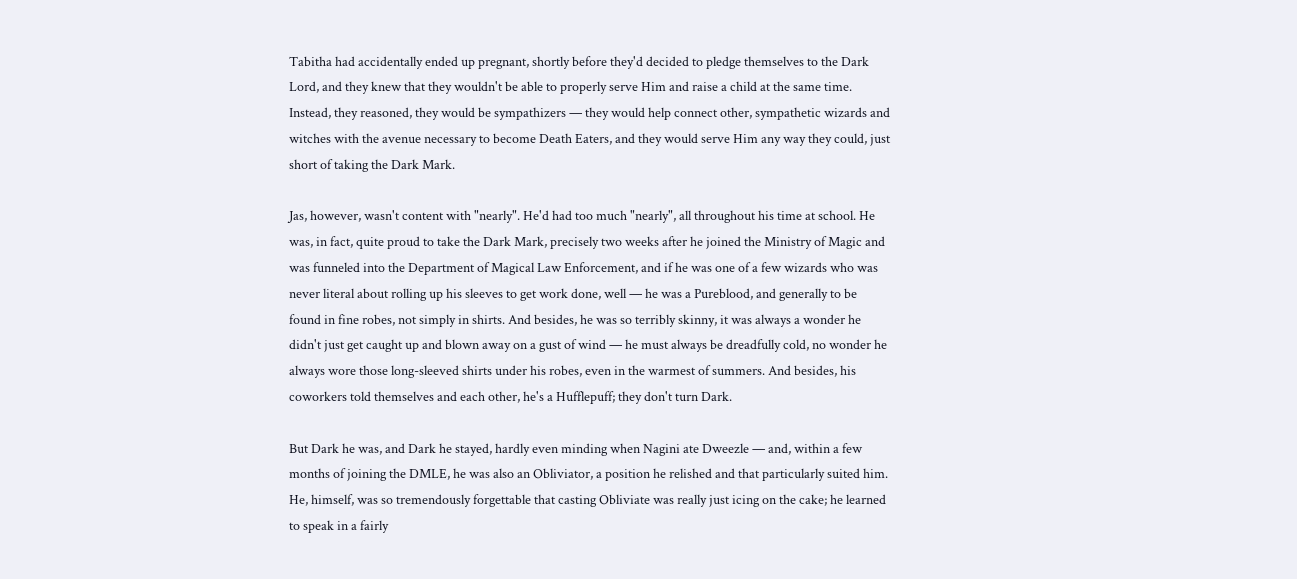Tabitha had accidentally ended up pregnant, shortly before they'd decided to pledge themselves to the Dark Lord, and they knew that they wouldn't be able to properly serve Him and raise a child at the same time. Instead, they reasoned, they would be sympathizers — they would help connect other, sympathetic wizards and witches with the avenue necessary to become Death Eaters, and they would serve Him any way they could, just short of taking the Dark Mark.

Jas, however, wasn't content with "nearly". He'd had too much "nearly", all throughout his time at school. He was, in fact, quite proud to take the Dark Mark, precisely two weeks after he joined the Ministry of Magic and was funneled into the Department of Magical Law Enforcement, and if he was one of a few wizards who was never literal about rolling up his sleeves to get work done, well — he was a Pureblood, and generally to be found in fine robes, not simply in shirts. And besides, he was so terribly skinny, it was always a wonder he didn't just get caught up and blown away on a gust of wind — he must always be dreadfully cold, no wonder he always wore those long-sleeved shirts under his robes, even in the warmest of summers. And besides, his coworkers told themselves and each other, he's a Hufflepuff; they don't turn Dark.

But Dark he was, and Dark he stayed, hardly even minding when Nagini ate Dweezle — and, within a few months of joining the DMLE, he was also an Obliviator, a position he relished and that particularly suited him. He, himself, was so tremendously forgettable that casting Obliviate was really just icing on the cake; he learned to speak in a fairly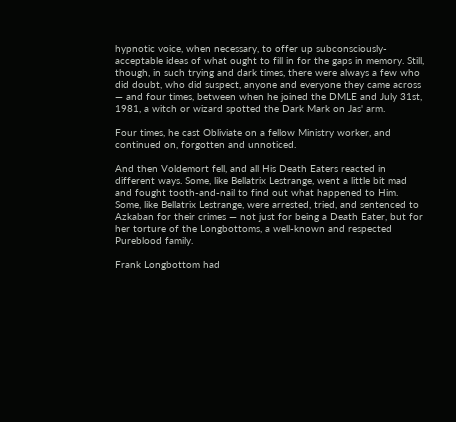hypnotic voice, when necessary, to offer up subconsciously-acceptable ideas of what ought to fill in for the gaps in memory. Still, though, in such trying and dark times, there were always a few who did doubt, who did suspect, anyone and everyone they came across — and four times, between when he joined the DMLE and July 31st, 1981, a witch or wizard spotted the Dark Mark on Jas' arm.

Four times, he cast Obliviate on a fellow Ministry worker, and continued on, forgotten and unnoticed.

And then Voldemort fell, and all His Death Eaters reacted in different ways. Some, like Bellatrix Lestrange, went a little bit mad and fought tooth-and-nail to find out what happened to Him. Some, like Bellatrix Lestrange, were arrested, tried, and sentenced to Azkaban for their crimes — not just for being a Death Eater, but for her torture of the Longbottoms, a well-known and respected Pureblood family.

Frank Longbottom had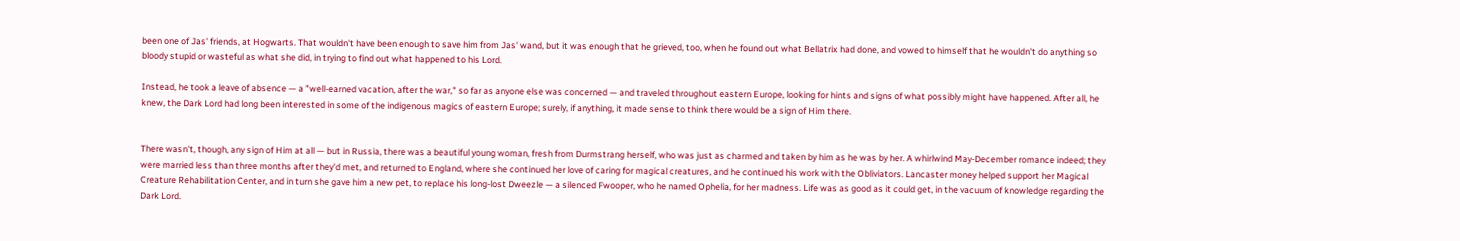been one of Jas' friends, at Hogwarts. That wouldn't have been enough to save him from Jas' wand, but it was enough that he grieved, too, when he found out what Bellatrix had done, and vowed to himself that he wouldn't do anything so bloody stupid or wasteful as what she did, in trying to find out what happened to his Lord.

Instead, he took a leave of absence — a "well-earned vacation, after the war," so far as anyone else was concerned — and traveled throughout eastern Europe, looking for hints and signs of what possibly might have happened. After all, he knew, the Dark Lord had long been interested in some of the indigenous magics of eastern Europe; surely, if anything, it made sense to think there would be a sign of Him there.


There wasn't, though, any sign of Him at all — but in Russia, there was a beautiful young woman, fresh from Durmstrang herself, who was just as charmed and taken by him as he was by her. A whirlwind May-December romance indeed; they were married less than three months after they'd met, and returned to England, where she continued her love of caring for magical creatures, and he continued his work with the Obliviators. Lancaster money helped support her Magical Creature Rehabilitation Center, and in turn she gave him a new pet, to replace his long-lost Dweezle — a silenced Fwooper, who he named Ophelia, for her madness. Life was as good as it could get, in the vacuum of knowledge regarding the Dark Lord.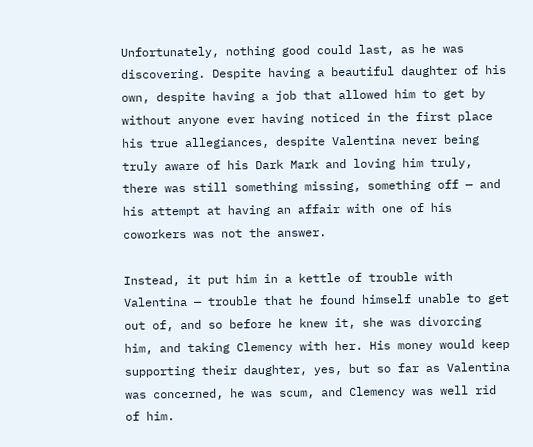Unfortunately, nothing good could last, as he was discovering. Despite having a beautiful daughter of his own, despite having a job that allowed him to get by without anyone ever having noticed in the first place his true allegiances, despite Valentina never being truly aware of his Dark Mark and loving him truly, there was still something missing, something off — and his attempt at having an affair with one of his coworkers was not the answer.

Instead, it put him in a kettle of trouble with Valentina — trouble that he found himself unable to get out of, and so before he knew it, she was divorcing him, and taking Clemency with her. His money would keep supporting their daughter, yes, but so far as Valentina was concerned, he was scum, and Clemency was well rid of him.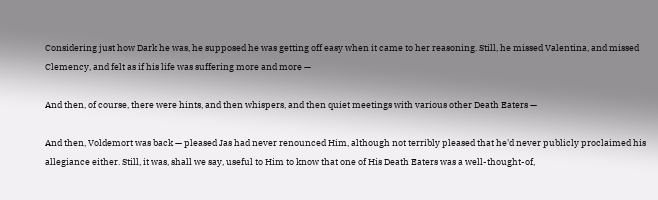Considering just how Dark he was, he supposed he was getting off easy when it came to her reasoning. Still, he missed Valentina, and missed Clemency, and felt as if his life was suffering more and more —

And then, of course, there were hints, and then whispers, and then quiet meetings with various other Death Eaters —

And then, Voldemort was back — pleased Jas had never renounced Him, although not terribly pleased that he'd never publicly proclaimed his allegiance either. Still, it was, shall we say, useful to Him to know that one of His Death Eaters was a well-thought-of,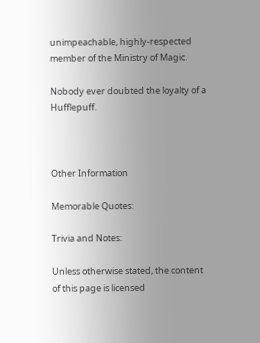unimpeachable, highly-respected member of the Ministry of Magic.

Nobody ever doubted the loyalty of a Hufflepuff.



Other Information

Memorable Quotes:

Trivia and Notes:

Unless otherwise stated, the content of this page is licensed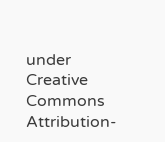under Creative Commons Attribution-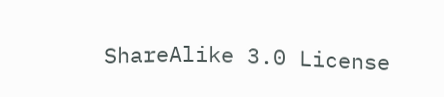ShareAlike 3.0 License